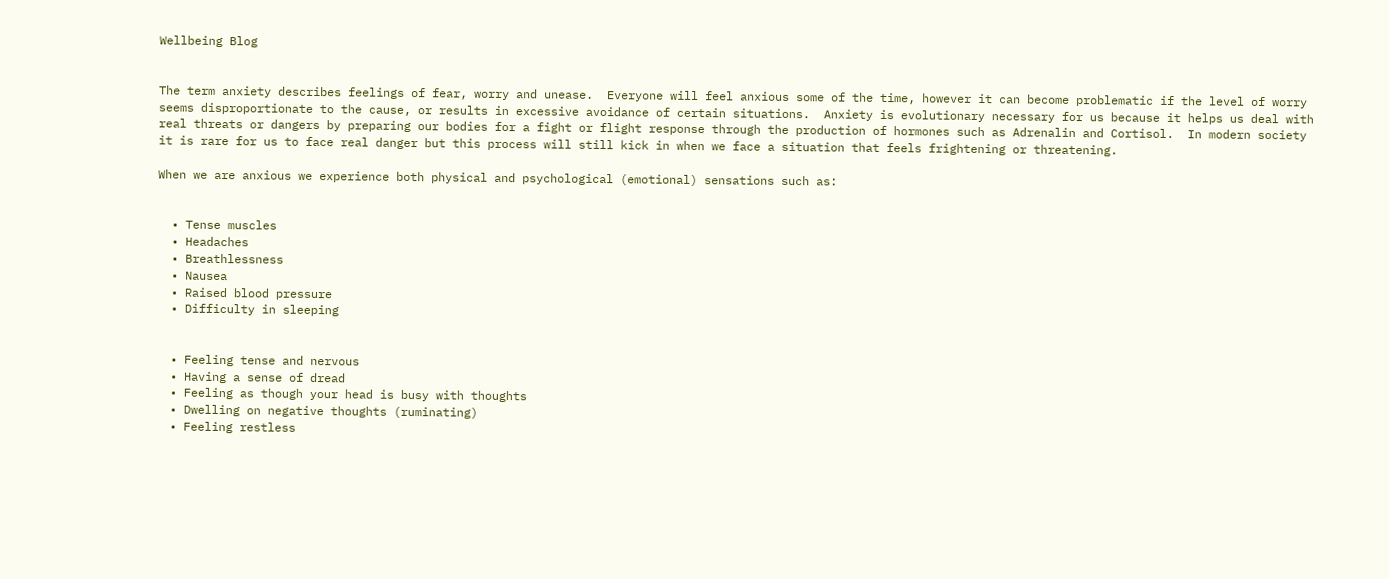Wellbeing Blog


The term anxiety describes feelings of fear, worry and unease.  Everyone will feel anxious some of the time, however it can become problematic if the level of worry seems disproportionate to the cause, or results in excessive avoidance of certain situations.  Anxiety is evolutionary necessary for us because it helps us deal with real threats or dangers by preparing our bodies for a fight or flight response through the production of hormones such as Adrenalin and Cortisol.  In modern society it is rare for us to face real danger but this process will still kick in when we face a situation that feels frightening or threatening.

When we are anxious we experience both physical and psychological (emotional) sensations such as:


  • Tense muscles
  • Headaches
  • Breathlessness
  • Nausea
  • Raised blood pressure
  • Difficulty in sleeping


  • Feeling tense and nervous
  • Having a sense of dread
  • Feeling as though your head is busy with thoughts
  • Dwelling on negative thoughts (ruminating)
  • Feeling restless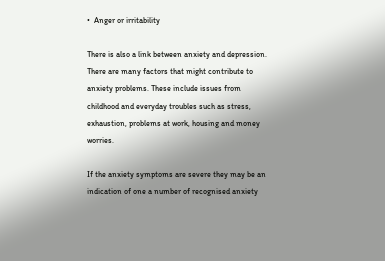•  Anger or irritability

There is also a link between anxiety and depression.   There are many factors that might contribute to anxiety problems. These include issues from childhood and everyday troubles such as stress, exhaustion, problems at work, housing and money worries.

If the anxiety symptoms are severe they may be an indication of one a number of recognised anxiety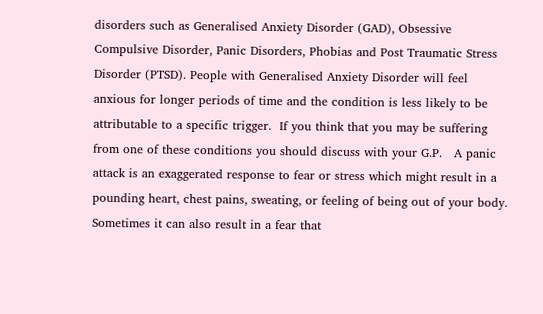disorders such as Generalised Anxiety Disorder (GAD), Obsessive Compulsive Disorder, Panic Disorders, Phobias and Post Traumatic Stress Disorder (PTSD). People with Generalised Anxiety Disorder will feel anxious for longer periods of time and the condition is less likely to be attributable to a specific trigger.  If you think that you may be suffering from one of these conditions you should discuss with your G.P.   A panic attack is an exaggerated response to fear or stress which might result in a pounding heart, chest pains, sweating, or feeling of being out of your body.  Sometimes it can also result in a fear that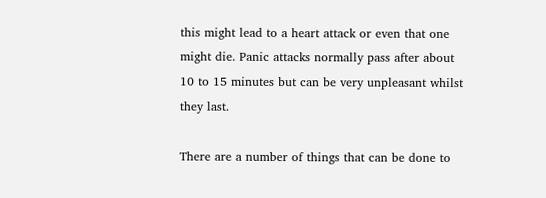this might lead to a heart attack or even that one might die. Panic attacks normally pass after about 10 to 15 minutes but can be very unpleasant whilst they last.

There are a number of things that can be done to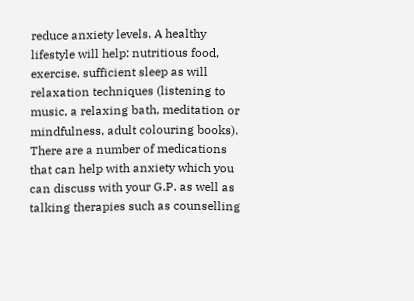reduce anxiety levels. A healthy lifestyle will help: nutritious food, exercise, sufficient sleep as will relaxation techniques (listening to music, a relaxing bath, meditation or mindfulness, adult colouring books).   There are a number of medications that can help with anxiety which you can discuss with your G.P. as well as talking therapies such as counselling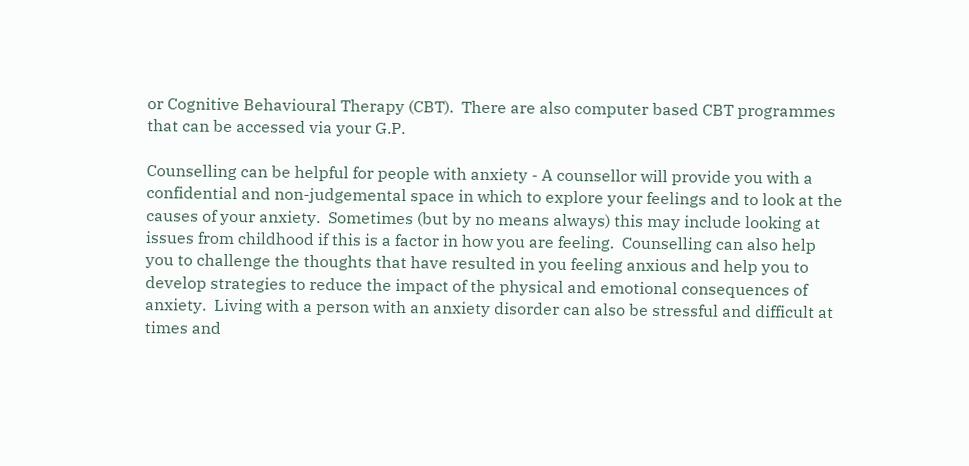or Cognitive Behavioural Therapy (CBT).  There are also computer based CBT programmes that can be accessed via your G.P.

Counselling can be helpful for people with anxiety - A counsellor will provide you with a confidential and non-judgemental space in which to explore your feelings and to look at the causes of your anxiety.  Sometimes (but by no means always) this may include looking at issues from childhood if this is a factor in how you are feeling.  Counselling can also help you to challenge the thoughts that have resulted in you feeling anxious and help you to develop strategies to reduce the impact of the physical and emotional consequences of anxiety.  Living with a person with an anxiety disorder can also be stressful and difficult at times and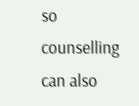so counselling can also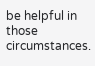be helpful in those circumstances.